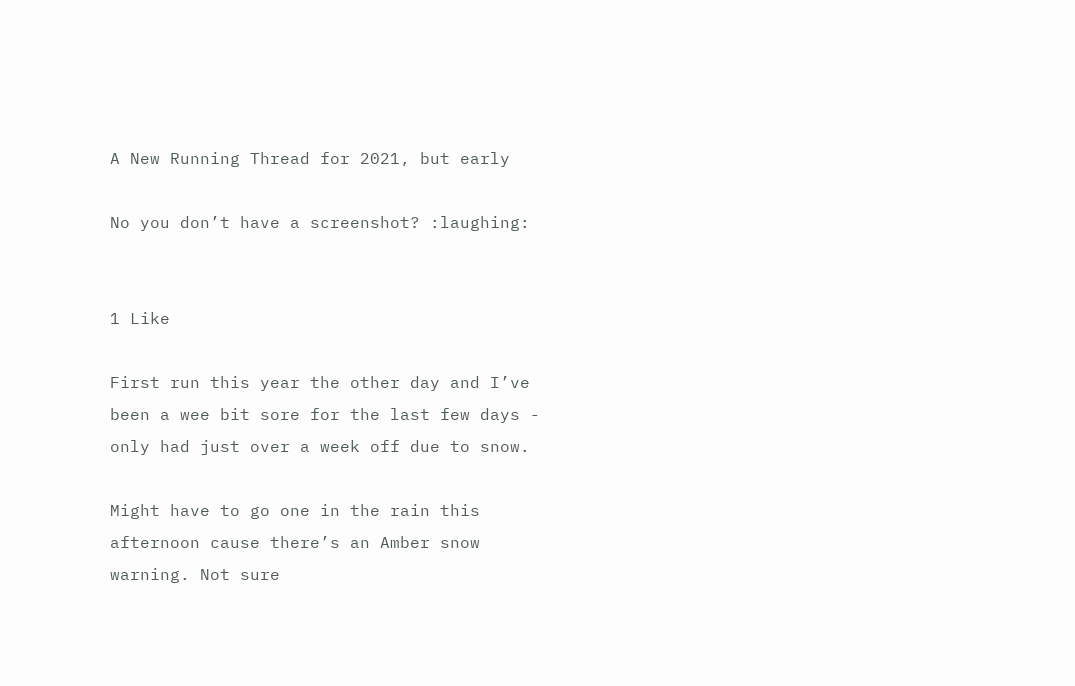A New Running Thread for 2021, but early

No you don’t have a screenshot? :laughing:


1 Like

First run this year the other day and I’ve been a wee bit sore for the last few days - only had just over a week off due to snow.

Might have to go one in the rain this afternoon cause there’s an Amber snow warning. Not sure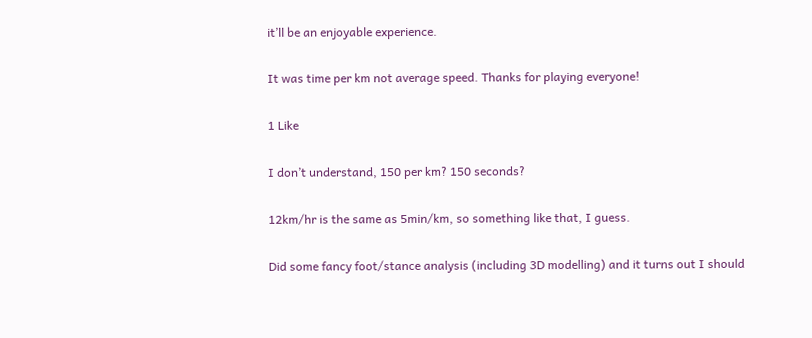it’ll be an enjoyable experience.

It was time per km not average speed. Thanks for playing everyone!

1 Like

I don’t understand, 150 per km? 150 seconds?

12km/hr is the same as 5min/km, so something like that, I guess.

Did some fancy foot/stance analysis (including 3D modelling) and it turns out I should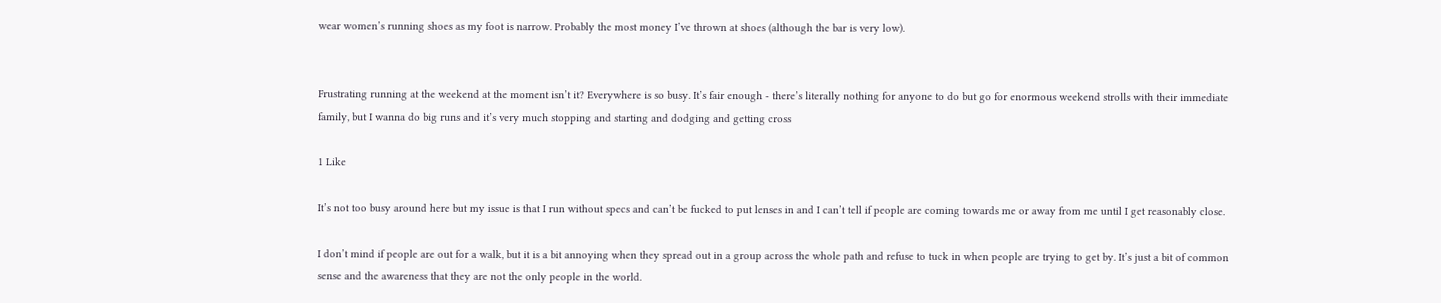wear women’s running shoes as my foot is narrow. Probably the most money I’ve thrown at shoes (although the bar is very low).


Frustrating running at the weekend at the moment isn’t it? Everywhere is so busy. It’s fair enough - there’s literally nothing for anyone to do but go for enormous weekend strolls with their immediate family, but I wanna do big runs and it’s very much stopping and starting and dodging and getting cross

1 Like

It’s not too busy around here but my issue is that I run without specs and can’t be fucked to put lenses in and I can’t tell if people are coming towards me or away from me until I get reasonably close.

I don’t mind if people are out for a walk, but it is a bit annoying when they spread out in a group across the whole path and refuse to tuck in when people are trying to get by. It’s just a bit of common sense and the awareness that they are not the only people in the world.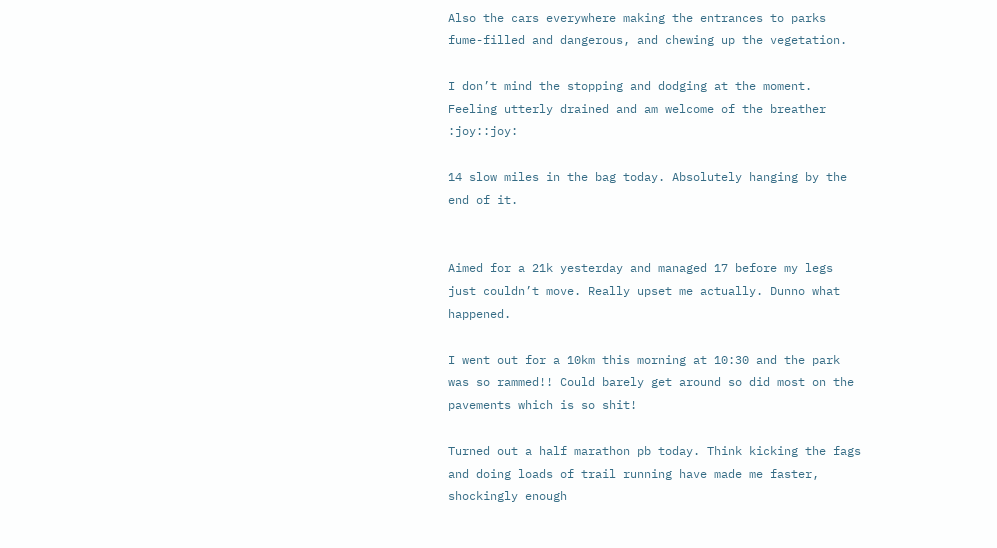Also the cars everywhere making the entrances to parks fume-filled and dangerous, and chewing up the vegetation.

I don’t mind the stopping and dodging at the moment. Feeling utterly drained and am welcome of the breather :joy::joy:

14 slow miles in the bag today. Absolutely hanging by the end of it.


Aimed for a 21k yesterday and managed 17 before my legs just couldn’t move. Really upset me actually. Dunno what happened.

I went out for a 10km this morning at 10:30 and the park was so rammed!! Could barely get around so did most on the pavements which is so shit!

Turned out a half marathon pb today. Think kicking the fags and doing loads of trail running have made me faster, shockingly enough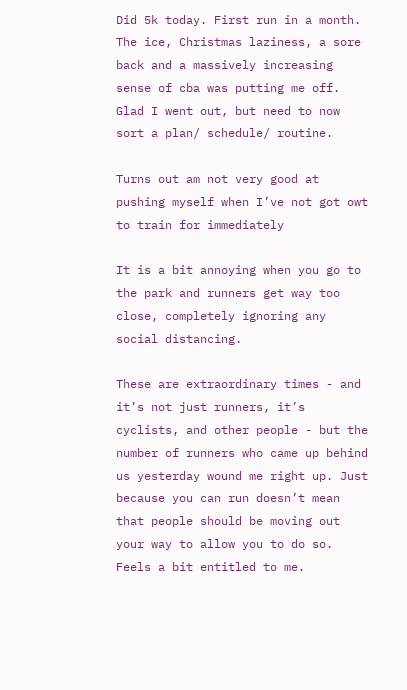Did 5k today. First run in a month. The ice, Christmas laziness, a sore back and a massively increasing sense of cba was putting me off. Glad I went out, but need to now sort a plan/ schedule/ routine.

Turns out am not very good at pushing myself when I’ve not got owt to train for immediately

It is a bit annoying when you go to the park and runners get way too close, completely ignoring any social distancing.

These are extraordinary times - and it’s not just runners, it’s cyclists, and other people - but the number of runners who came up behind us yesterday wound me right up. Just because you can run doesn’t mean that people should be moving out your way to allow you to do so. Feels a bit entitled to me.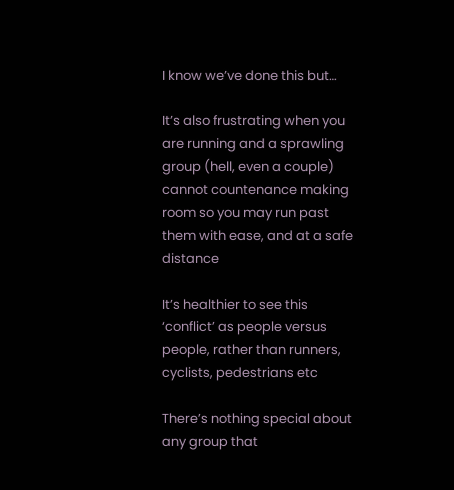I know we’ve done this but…

It’s also frustrating when you are running and a sprawling group (hell, even a couple) cannot countenance making room so you may run past them with ease, and at a safe distance

It’s healthier to see this ‘conflict’ as people versus people, rather than runners, cyclists, pedestrians etc

There’s nothing special about any group that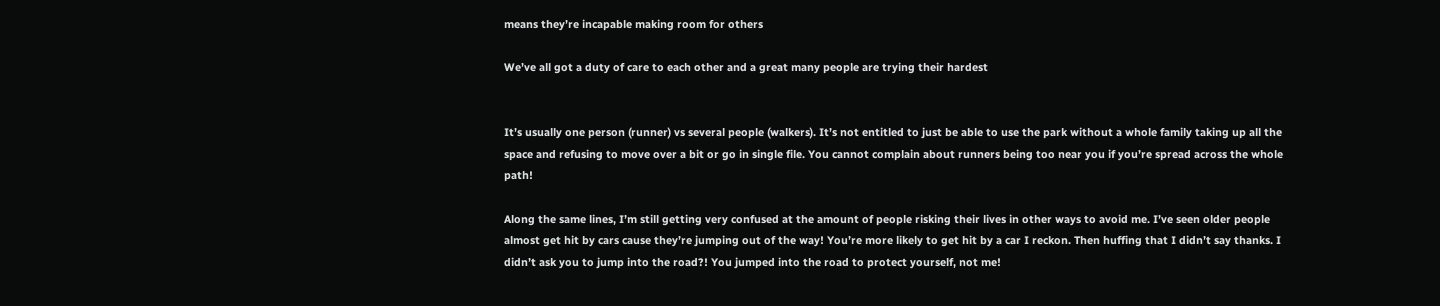means they’re incapable making room for others

We’ve all got a duty of care to each other and a great many people are trying their hardest


It’s usually one person (runner) vs several people (walkers). It’s not entitled to just be able to use the park without a whole family taking up all the space and refusing to move over a bit or go in single file. You cannot complain about runners being too near you if you’re spread across the whole path!

Along the same lines, I’m still getting very confused at the amount of people risking their lives in other ways to avoid me. I’ve seen older people almost get hit by cars cause they’re jumping out of the way! You’re more likely to get hit by a car I reckon. Then huffing that I didn’t say thanks. I didn’t ask you to jump into the road?! You jumped into the road to protect yourself, not me!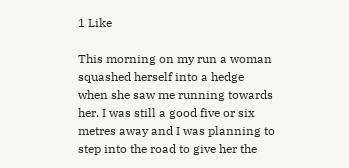1 Like

This morning on my run a woman squashed herself into a hedge when she saw me running towards her. I was still a good five or six metres away and I was planning to step into the road to give her the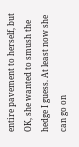entire pavement to herself, but OK, she wanted to smush the hedge I guess. At least now she can go on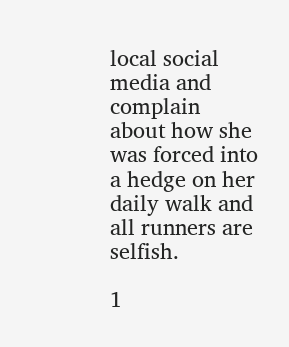local social media and complain about how she was forced into a hedge on her daily walk and all runners are selfish.

1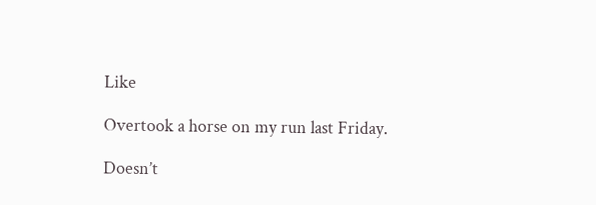Like

Overtook a horse on my run last Friday.

Doesn’t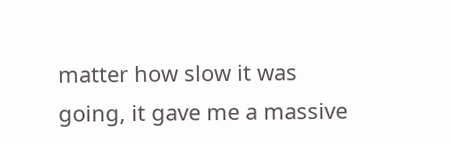matter how slow it was going, it gave me a massive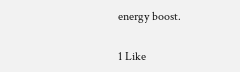energy boost.

1 Like